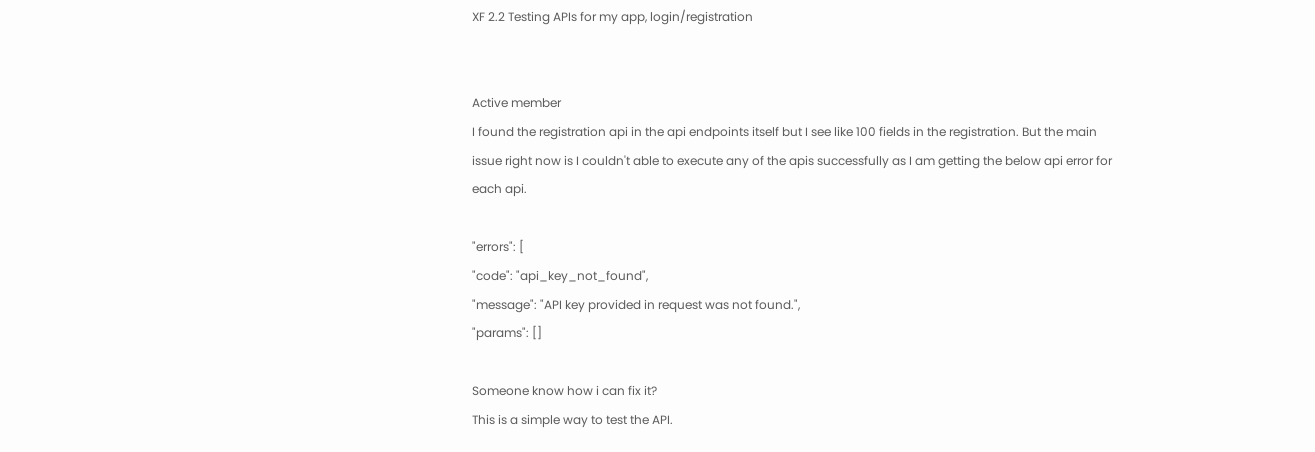XF 2.2 Testing APIs for my app, login/registration


Active member
I found the registration api in the api endpoints itself but I see like 100 fields in the registration. But the main issue right now is I couldn't able to execute any of the apis successfully as I am getting the below api error for each api.

"errors": [
"code": "api_key_not_found",
"message": "API key provided in request was not found.",
"params": []

Someone know how i can fix it?
This is a simple way to test the API.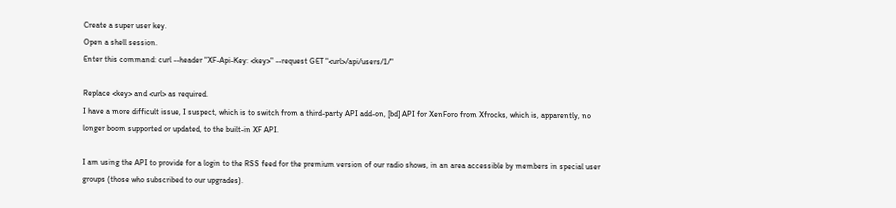Create a super user key.
Open a shell session.
Enter this command: curl --header "XF-Api-Key: <key>" --request GET "<url>/api/users/1/"

Replace <key> and <url> as required.
I have a more difficult issue, I suspect, which is to switch from a third-party API add-on, [bd] API for XenForo from Xfrocks, which is, apparently, no longer boom supported or updated, to the built-in XF API.

I am using the API to provide for a login to the RSS feed for the premium version of our radio shows, in an area accessible by members in special user groups (those who subscribed to our upgrades).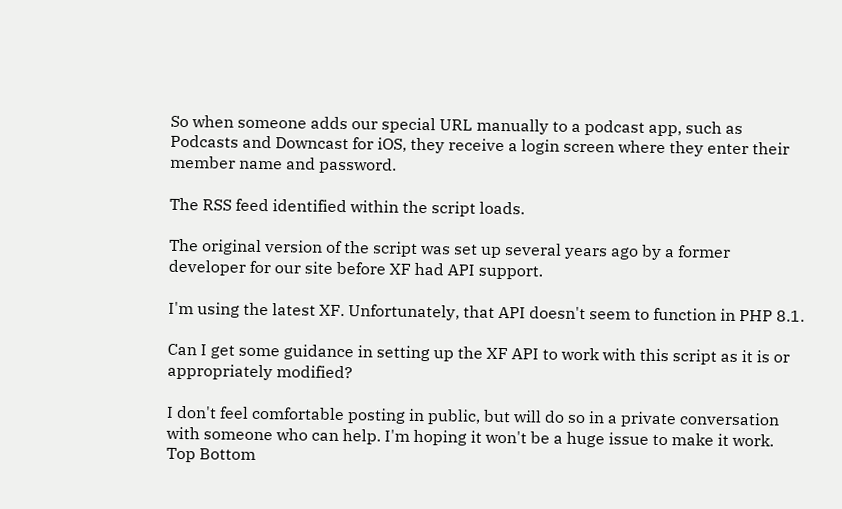So when someone adds our special URL manually to a podcast app, such as Podcasts and Downcast for iOS, they receive a login screen where they enter their member name and password.

The RSS feed identified within the script loads.

The original version of the script was set up several years ago by a former developer for our site before XF had API support.

I'm using the latest XF. Unfortunately, that API doesn't seem to function in PHP 8.1.

Can I get some guidance in setting up the XF API to work with this script as it is or appropriately modified?

I don't feel comfortable posting in public, but will do so in a private conversation with someone who can help. I'm hoping it won't be a huge issue to make it work.
Top Bottom